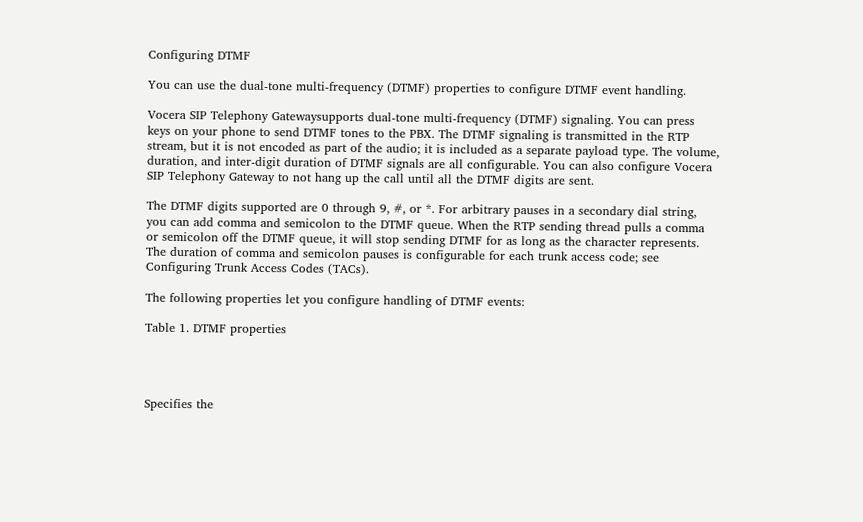Configuring DTMF

You can use the dual-tone multi-frequency (DTMF) properties to configure DTMF event handling.

Vocera SIP Telephony Gatewaysupports dual-tone multi-frequency (DTMF) signaling. You can press keys on your phone to send DTMF tones to the PBX. The DTMF signaling is transmitted in the RTP stream, but it is not encoded as part of the audio; it is included as a separate payload type. The volume, duration, and inter-digit duration of DTMF signals are all configurable. You can also configure Vocera SIP Telephony Gateway to not hang up the call until all the DTMF digits are sent.

The DTMF digits supported are 0 through 9, #, or *. For arbitrary pauses in a secondary dial string, you can add comma and semicolon to the DTMF queue. When the RTP sending thread pulls a comma or semicolon off the DTMF queue, it will stop sending DTMF for as long as the character represents. The duration of comma and semicolon pauses is configurable for each trunk access code; see Configuring Trunk Access Codes (TACs).

The following properties let you configure handling of DTMF events:

Table 1. DTMF properties




Specifies the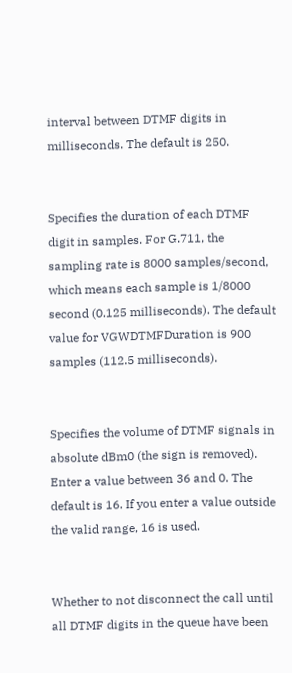interval between DTMF digits in milliseconds. The default is 250.


Specifies the duration of each DTMF digit in samples. For G.711, the sampling rate is 8000 samples/second, which means each sample is 1/8000 second (0.125 milliseconds). The default value for VGWDTMFDuration is 900 samples (112.5 milliseconds).


Specifies the volume of DTMF signals in absolute dBm0 (the sign is removed). Enter a value between 36 and 0. The default is 16. If you enter a value outside the valid range, 16 is used.


Whether to not disconnect the call until all DTMF digits in the queue have been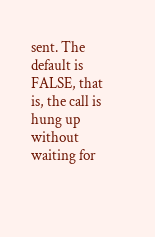sent. The default is FALSE, that is, the call is hung up without waiting for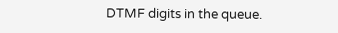DTMF digits in the queue.